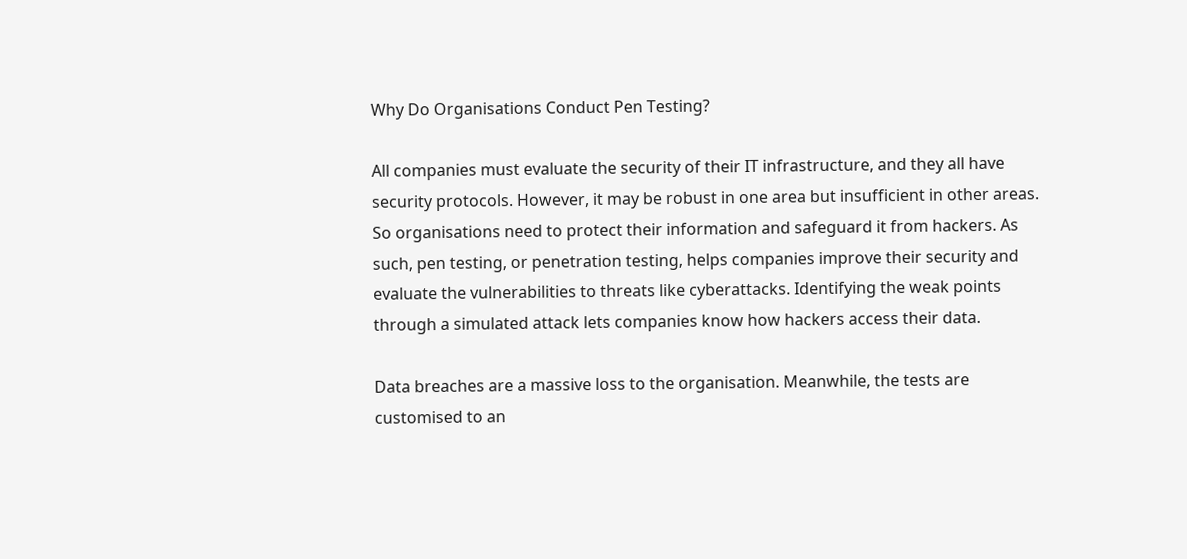Why Do Organisations Conduct Pen Testing?

All companies must evaluate the security of their IT infrastructure, and they all have security protocols. However, it may be robust in one area but insufficient in other areas. So organisations need to protect their information and safeguard it from hackers. As such, pen testing, or penetration testing, helps companies improve their security and evaluate the vulnerabilities to threats like cyberattacks. Identifying the weak points through a simulated attack lets companies know how hackers access their data.

Data breaches are a massive loss to the organisation. Meanwhile, the tests are customised to an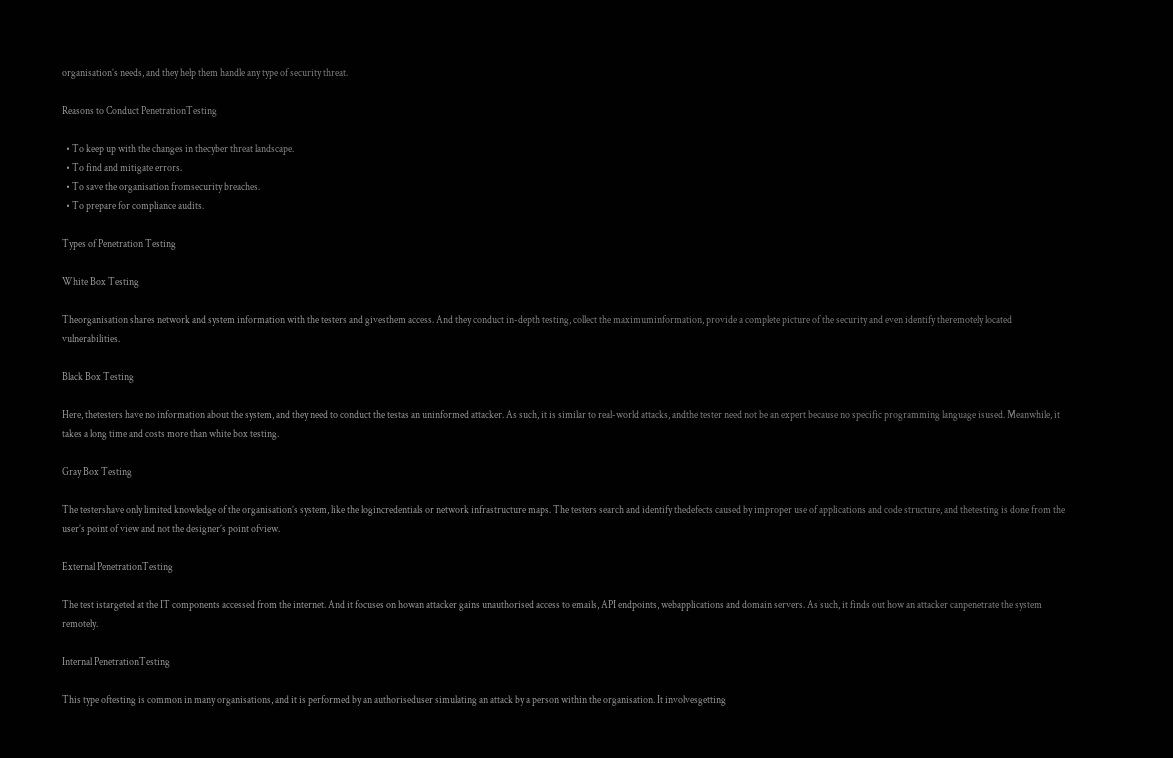organisation’s needs, and they help them handle any type of security threat.

Reasons to Conduct PenetrationTesting

  • To keep up with the changes in thecyber threat landscape.
  • To find and mitigate errors.
  • To save the organisation fromsecurity breaches.
  • To prepare for compliance audits.

Types of Penetration Testing

White Box Testing

Theorganisation shares network and system information with the testers and givesthem access. And they conduct in-depth testing, collect the maximuminformation, provide a complete picture of the security and even identify theremotely located vulnerabilities.

Black Box Testing

Here, thetesters have no information about the system, and they need to conduct the testas an uninformed attacker. As such, it is similar to real-world attacks, andthe tester need not be an expert because no specific programming language isused. Meanwhile, it takes a long time and costs more than white box testing.

Gray Box Testing

The testershave only limited knowledge of the organisation’s system, like the logincredentials or network infrastructure maps. The testers search and identify thedefects caused by improper use of applications and code structure, and thetesting is done from the user’s point of view and not the designer’s point ofview.

External PenetrationTesting

The test istargeted at the IT components accessed from the internet. And it focuses on howan attacker gains unauthorised access to emails, API endpoints, webapplications and domain servers. As such, it finds out how an attacker canpenetrate the system remotely.

Internal PenetrationTesting

This type oftesting is common in many organisations, and it is performed by an authoriseduser simulating an attack by a person within the organisation. It involvesgetting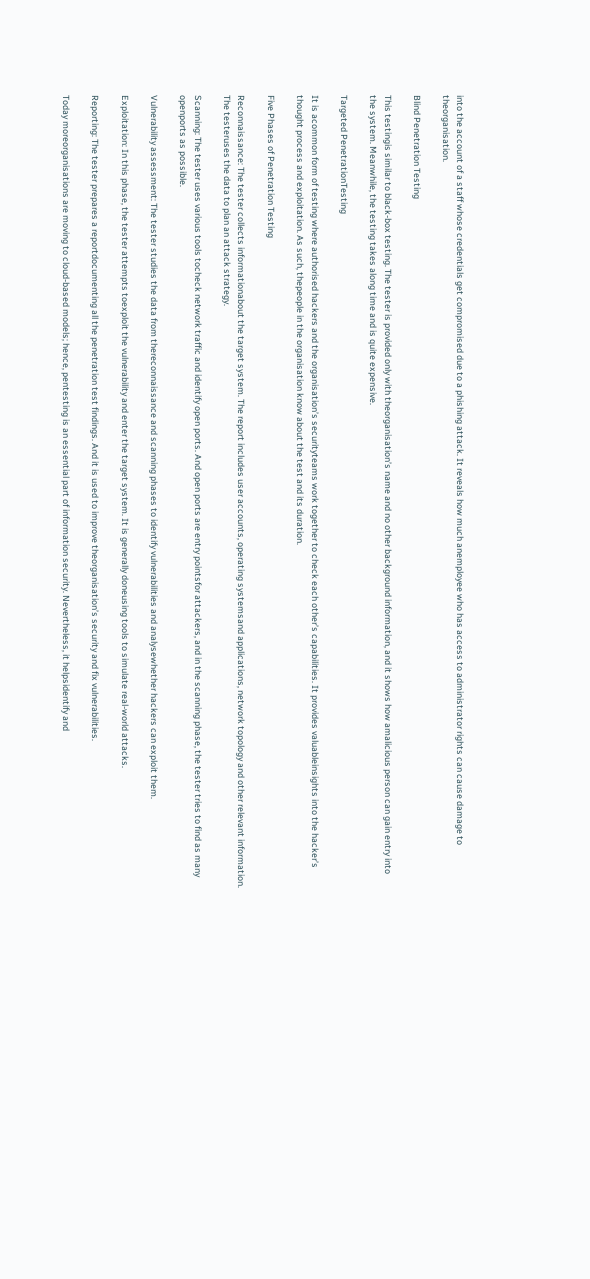into the account of a staff whose credentials get compromised due to a phishing attack. It reveals how much anemployee who has access to administrator rights can cause damage to theorganisation.

Blind Penetration Testing

This testingis similar to black-box testing. The tester is provided only with theorganisation’s name and no other background information, and it shows how amalicious person can gain entry into the system. Meanwhile, the testing takes along time and is quite expensive.

Targeted PenetrationTesting

It is acommon form of testing where authorised hackers and the organisation’s securityteams work together to check each other’s capabilities. It provides valuableinsights into the hacker’s thought process and exploitation. As such, thepeople in the organisation know about the test and its duration.

Five Phases of Penetration Testing

Reconnaissance: The tester collects informationabout the target system. The report includes user accounts, operating systemsand applications, network topology and other relevant information. The testeruses the data to plan an attack strategy.

Scanning: The tester uses various tools tocheck network traffic and identify open ports. And open ports are entry pointsfor attackers, and in the scanning phase, the tester tries to find as many openports as possible.

Vulnerability assessment: The tester studies the data from thereconnaissance and scanning phases to identify vulnerabilities and analysewhether hackers can exploit them.

Exploitation: In this phase, the tester attempts toexploit the vulnerability and enter the target system. It is generally doneusing tools to simulate real-world attacks.

Reporting: The tester prepares a reportdocumenting all the penetration test findings. And it is used to improve theorganisation’s security and fix vulnerabilities.

Today moreorganisations are moving to cloud-based models; hence, pentesting is an essential part of information security. Nevertheless, it helpsidentify and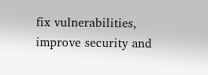fix vulnerabilities, improve security and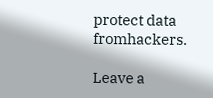protect data fromhackers.

Leave a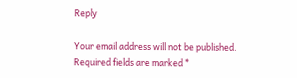Reply

Your email address will not be published. Required fields are marked *